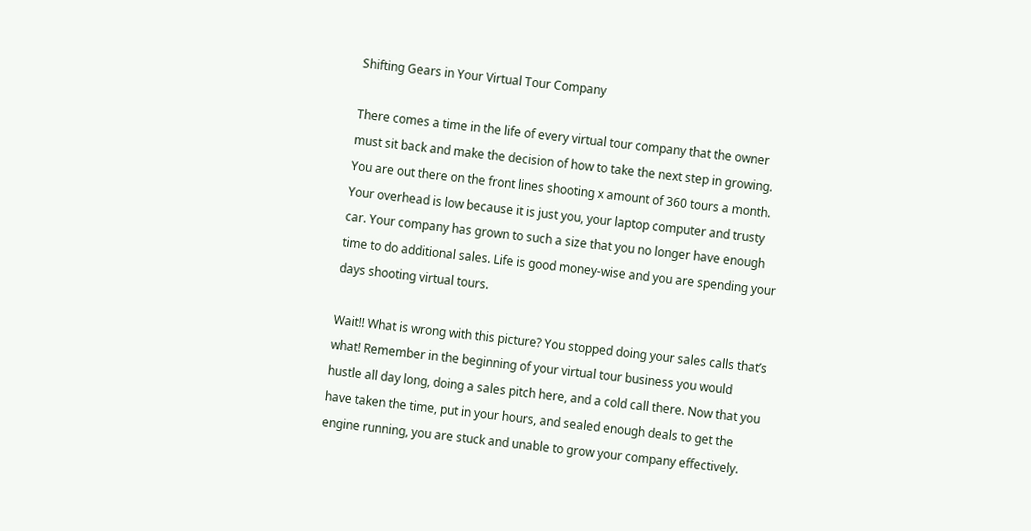Shifting Gears in Your Virtual Tour Company

There comes a time in the life of every virtual tour company that the owner must sit back and make the decision of how to take the next step in growing. You are out there on the front lines shooting x amount of 360 tours a month. Your overhead is low because it is just you, your laptop computer and trusty car. Your company has grown to such a size that you no longer have enough time to do additional sales. Life is good money-wise and you are spending your days shooting virtual tours.

Wait!! What is wrong with this picture? You stopped doing your sales calls that’s what! Remember in the beginning of your virtual tour business you would hustle all day long, doing a sales pitch here, and a cold call there. Now that you have taken the time, put in your hours, and sealed enough deals to get the engine running, you are stuck and unable to grow your company effectively.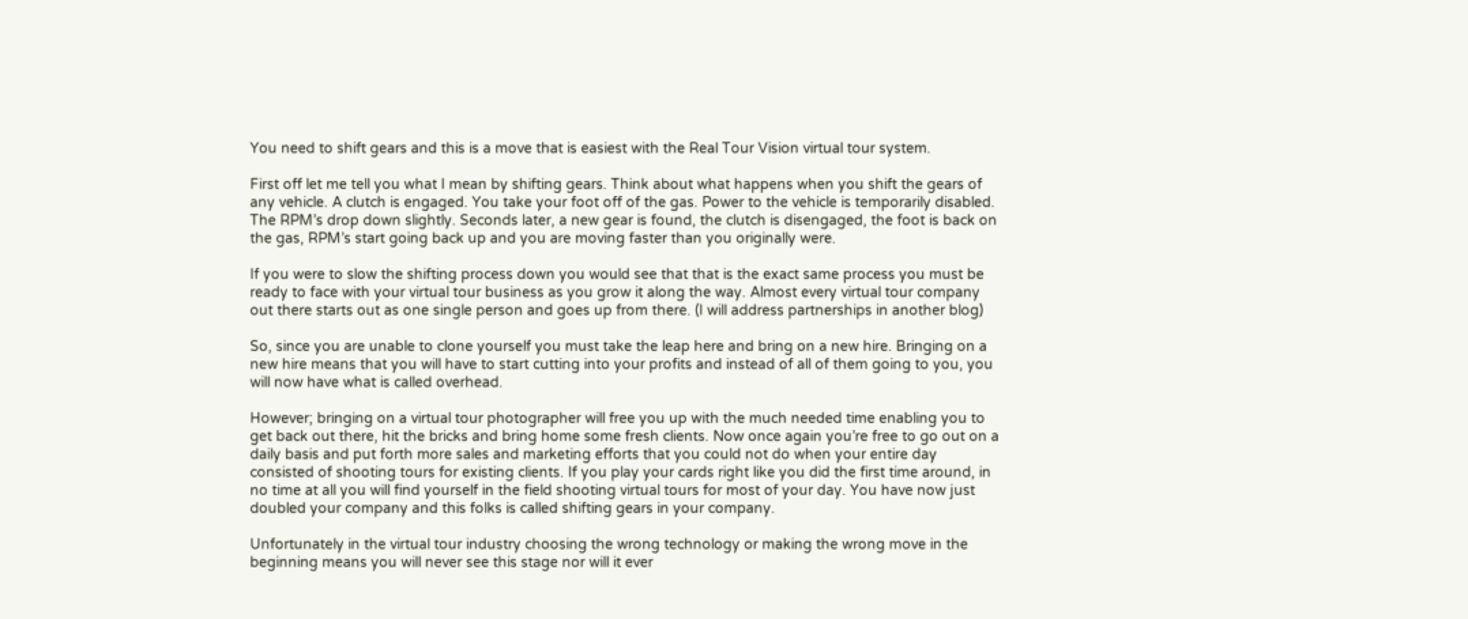You need to shift gears and this is a move that is easiest with the Real Tour Vision virtual tour system.

First off let me tell you what I mean by shifting gears. Think about what happens when you shift the gears of any vehicle. A clutch is engaged. You take your foot off of the gas. Power to the vehicle is temporarily disabled. The RPM’s drop down slightly. Seconds later, a new gear is found, the clutch is disengaged, the foot is back on the gas, RPM’s start going back up and you are moving faster than you originally were.

If you were to slow the shifting process down you would see that that is the exact same process you must be ready to face with your virtual tour business as you grow it along the way. Almost every virtual tour company out there starts out as one single person and goes up from there. (I will address partnerships in another blog)

So, since you are unable to clone yourself you must take the leap here and bring on a new hire. Bringing on a new hire means that you will have to start cutting into your profits and instead of all of them going to you, you will now have what is called overhead.

However; bringing on a virtual tour photographer will free you up with the much needed time enabling you to get back out there, hit the bricks and bring home some fresh clients. Now once again you’re free to go out on a daily basis and put forth more sales and marketing efforts that you could not do when your entire day consisted of shooting tours for existing clients. If you play your cards right like you did the first time around, in no time at all you will find yourself in the field shooting virtual tours for most of your day. You have now just doubled your company and this folks is called shifting gears in your company.

Unfortunately in the virtual tour industry choosing the wrong technology or making the wrong move in the beginning means you will never see this stage nor will it ever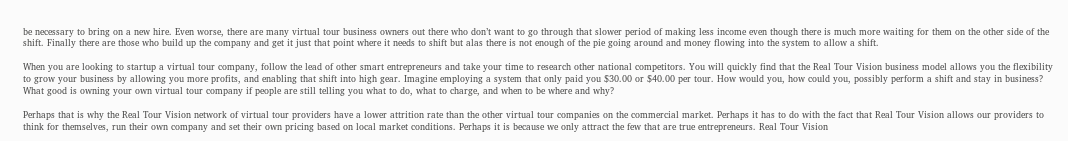be necessary to bring on a new hire. Even worse, there are many virtual tour business owners out there who don’t want to go through that slower period of making less income even though there is much more waiting for them on the other side of the shift. Finally there are those who build up the company and get it just that point where it needs to shift but alas there is not enough of the pie going around and money flowing into the system to allow a shift.

When you are looking to startup a virtual tour company, follow the lead of other smart entrepreneurs and take your time to research other national competitors. You will quickly find that the Real Tour Vision business model allows you the flexibility to grow your business by allowing you more profits, and enabling that shift into high gear. Imagine employing a system that only paid you $30.00 or $40.00 per tour. How would you, how could you, possibly perform a shift and stay in business? What good is owning your own virtual tour company if people are still telling you what to do, what to charge, and when to be where and why?

Perhaps that is why the Real Tour Vision network of virtual tour providers have a lower attrition rate than the other virtual tour companies on the commercial market. Perhaps it has to do with the fact that Real Tour Vision allows our providers to think for themselves, run their own company and set their own pricing based on local market conditions. Perhaps it is because we only attract the few that are true entrepreneurs. Real Tour Vision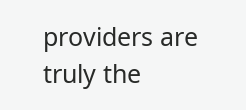providers are truly the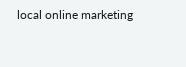local online marketing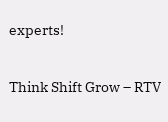experts!

Think Shift Grow – RTV